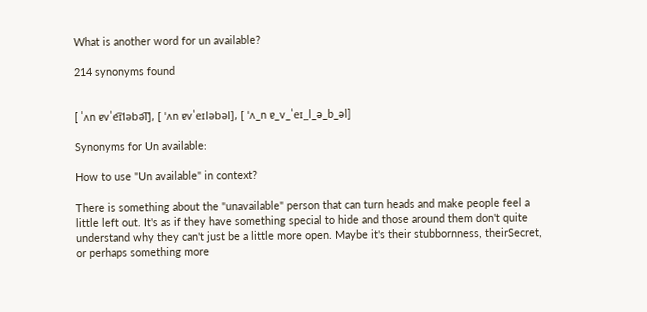What is another word for un available?

214 synonyms found


[ ˈʌn ɐvˈe͡ɪləbə͡l], [ ˈʌn ɐvˈeɪləbəl], [ ˈʌ_n ɐ_v_ˈeɪ_l_ə_b_əl]

Synonyms for Un available:

How to use "Un available" in context?

There is something about the "unavailable" person that can turn heads and make people feel a little left out. It's as if they have something special to hide and those around them don't quite understand why they can't just be a little more open. Maybe it's their stubbornness, theirSecret, or perhaps something more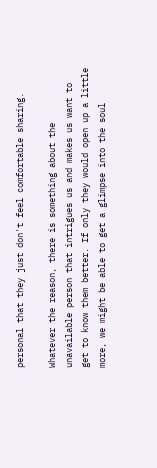personal that they just don't feel comfortable sharing.

Whatever the reason, there is something about the unavailable person that intrigues us and makes us want to get to know them better. If only they would open up a little more, we might be able to get a glimpse into the soul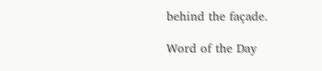behind the façade.

Word of the Day